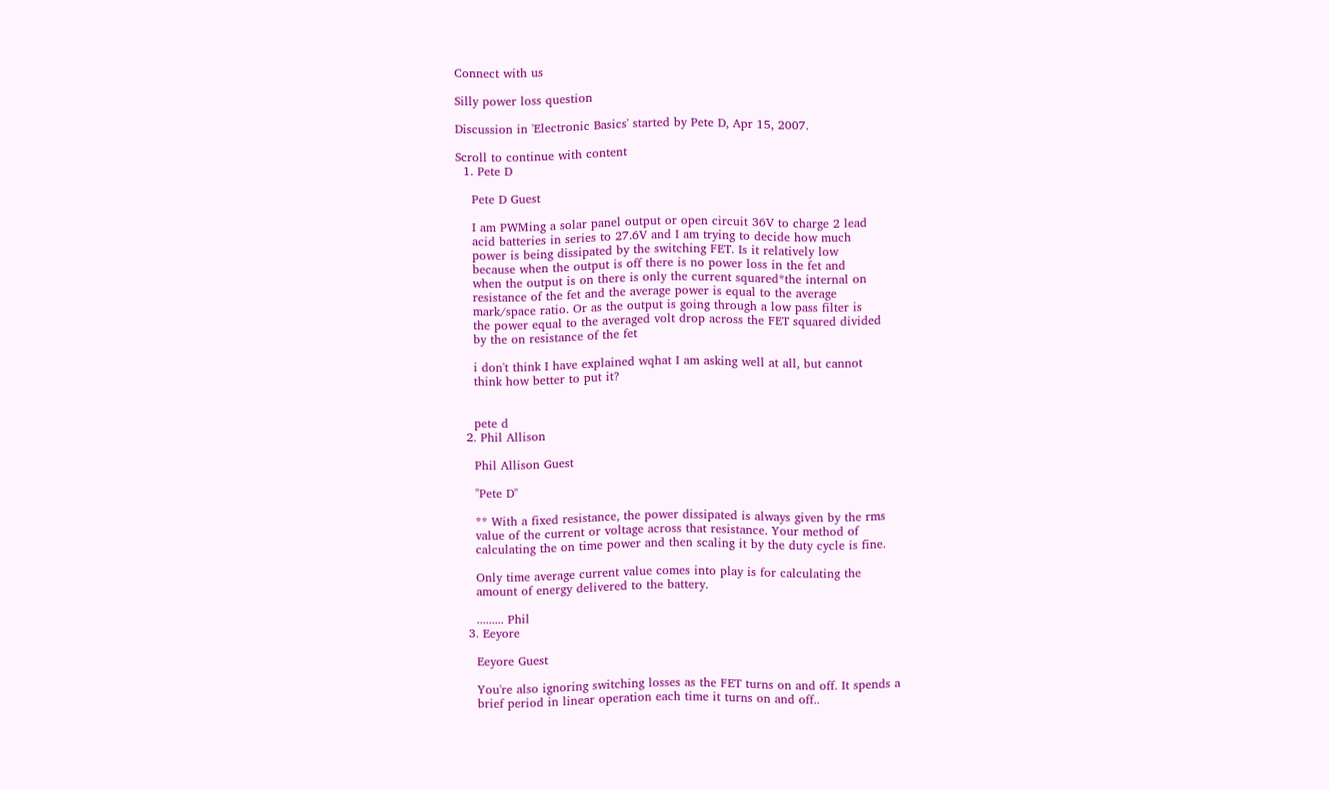Connect with us

Silly power loss question

Discussion in 'Electronic Basics' started by Pete D, Apr 15, 2007.

Scroll to continue with content
  1. Pete D

    Pete D Guest

    I am PWMing a solar panel output or open circuit 36V to charge 2 lead
    acid batteries in series to 27.6V and I am trying to decide how much
    power is being dissipated by the switching FET. Is it relatively low
    because when the output is off there is no power loss in the fet and
    when the output is on there is only the current squared*the internal on
    resistance of the fet and the average power is equal to the average
    mark/space ratio. Or as the output is going through a low pass filter is
    the power equal to the averaged volt drop across the FET squared divided
    by the on resistance of the fet

    i don't think I have explained wqhat I am asking well at all, but cannot
    think how better to put it?


    pete d
  2. Phil Allison

    Phil Allison Guest

    "Pete D"

    ** With a fixed resistance, the power dissipated is always given by the rms
    value of the current or voltage across that resistance. Your method of
    calculating the on time power and then scaling it by the duty cycle is fine.

    Only time average current value comes into play is for calculating the
    amount of energy delivered to the battery.

    ......... Phil
  3. Eeyore

    Eeyore Guest

    You're also ignoring switching losses as the FET turns on and off. It spends a
    brief period in linear operation each time it turns on and off..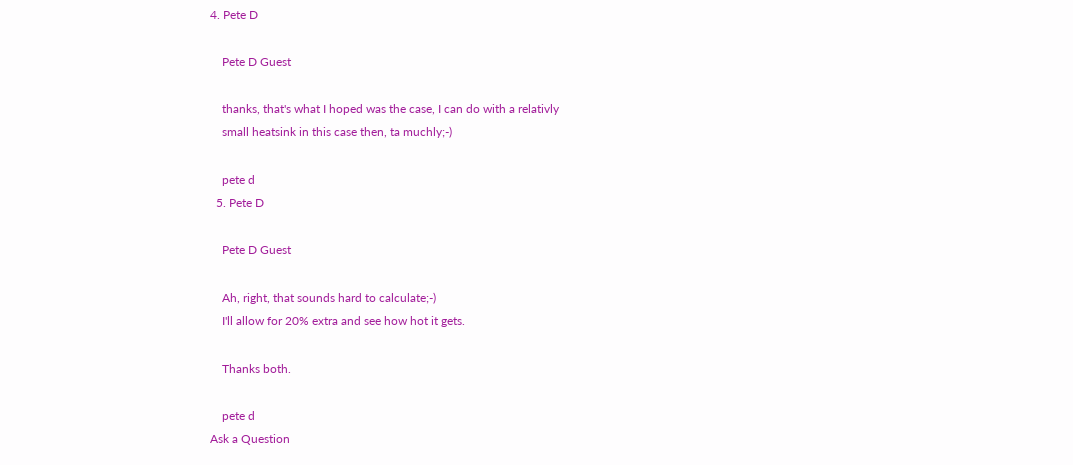4. Pete D

    Pete D Guest

    thanks, that's what I hoped was the case, I can do with a relativly
    small heatsink in this case then, ta muchly;-)

    pete d
  5. Pete D

    Pete D Guest

    Ah, right, that sounds hard to calculate;-)
    I'll allow for 20% extra and see how hot it gets.

    Thanks both.

    pete d
Ask a Question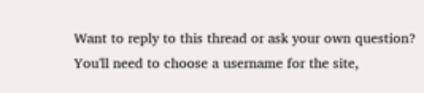Want to reply to this thread or ask your own question?
You'll need to choose a username for the site,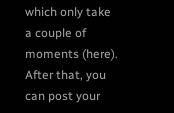which only take a couple of moments (here). After that, you can post your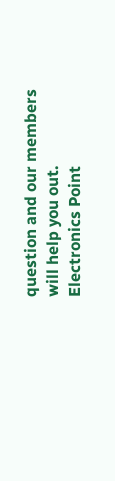question and our members will help you out.
Electronics Point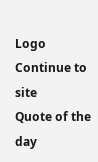Logo
Continue to site
Quote of the day